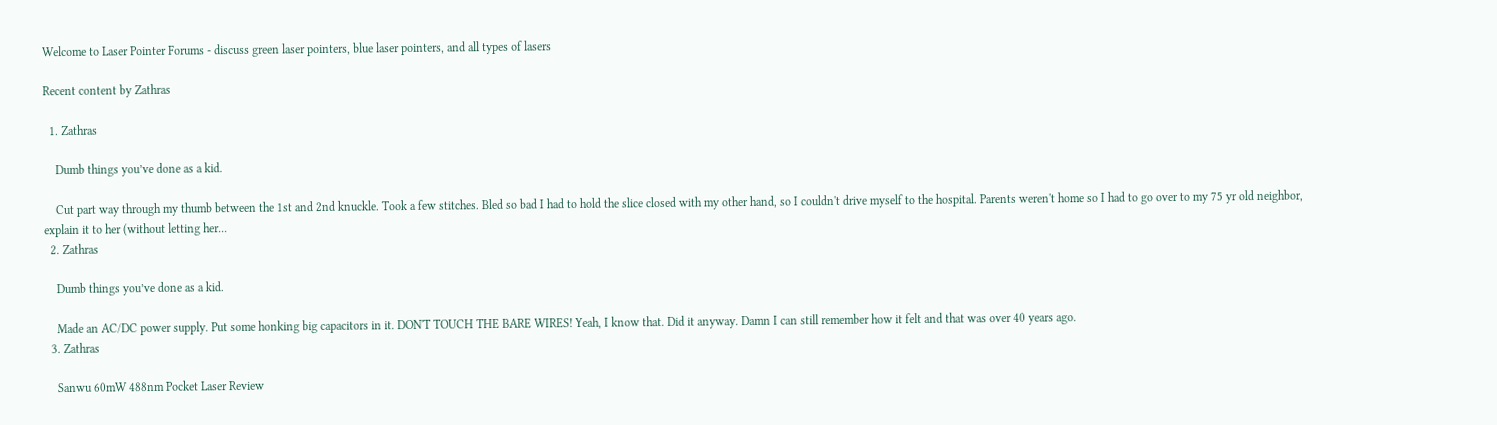Welcome to Laser Pointer Forums - discuss green laser pointers, blue laser pointers, and all types of lasers

Recent content by Zathras

  1. Zathras

    Dumb things you’ve done as a kid.

    Cut part way through my thumb between the 1st and 2nd knuckle. Took a few stitches. Bled so bad I had to hold the slice closed with my other hand, so I couldn't drive myself to the hospital. Parents weren't home so I had to go over to my 75 yr old neighbor, explain it to her (without letting her...
  2. Zathras

    Dumb things you’ve done as a kid.

    Made an AC/DC power supply. Put some honking big capacitors in it. DON'T TOUCH THE BARE WIRES! Yeah, I know that. Did it anyway. Damn I can still remember how it felt and that was over 40 years ago.
  3. Zathras

    Sanwu 60mW 488nm Pocket Laser Review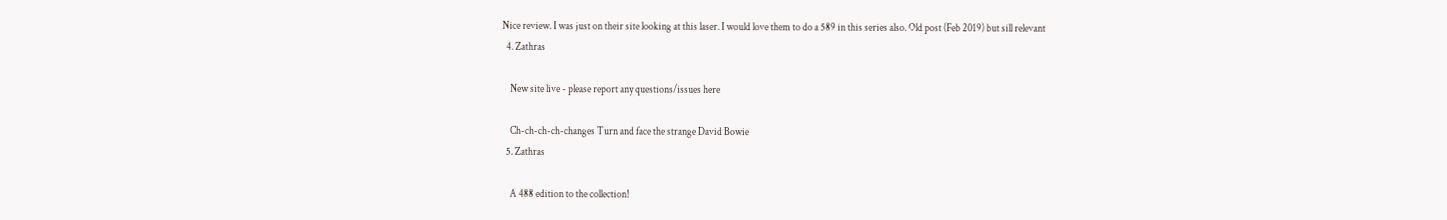Nice review. I was just on their site looking at this laser. I would love them to do a 589 in this series also. Old post (Feb 2019) but sill relevant
  4. Zathras

    New site live - please report any questions/issues here

    Ch-ch-ch-ch-changes Turn and face the strange David Bowie
  5. Zathras

    A 488 edition to the collection!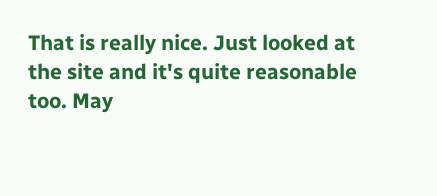That is really nice. Just looked at the site and it's quite reasonable too. May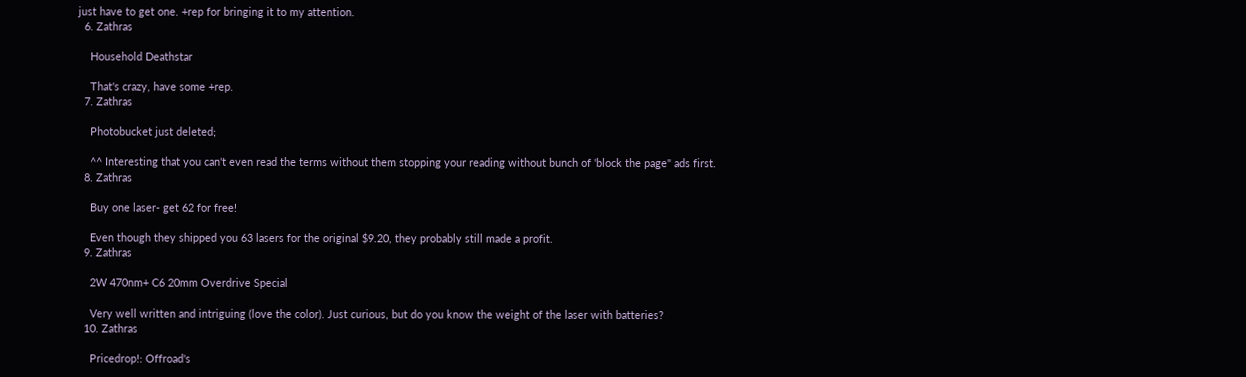just have to get one. +rep for bringing it to my attention.
  6. Zathras

    Household Deathstar

    That's crazy, have some +rep.
  7. Zathras

    Photobucket just deleted;

    ^^ Interesting that you can't even read the terms without them stopping your reading without bunch of 'block the page" ads first.
  8. Zathras

    Buy one laser- get 62 for free!

    Even though they shipped you 63 lasers for the original $9.20, they probably still made a profit.
  9. Zathras

    2W 470nm+ C6 20mm Overdrive Special

    Very well written and intriguing (love the color). Just curious, but do you know the weight of the laser with batteries?
  10. Zathras

    Pricedrop!: Offroad's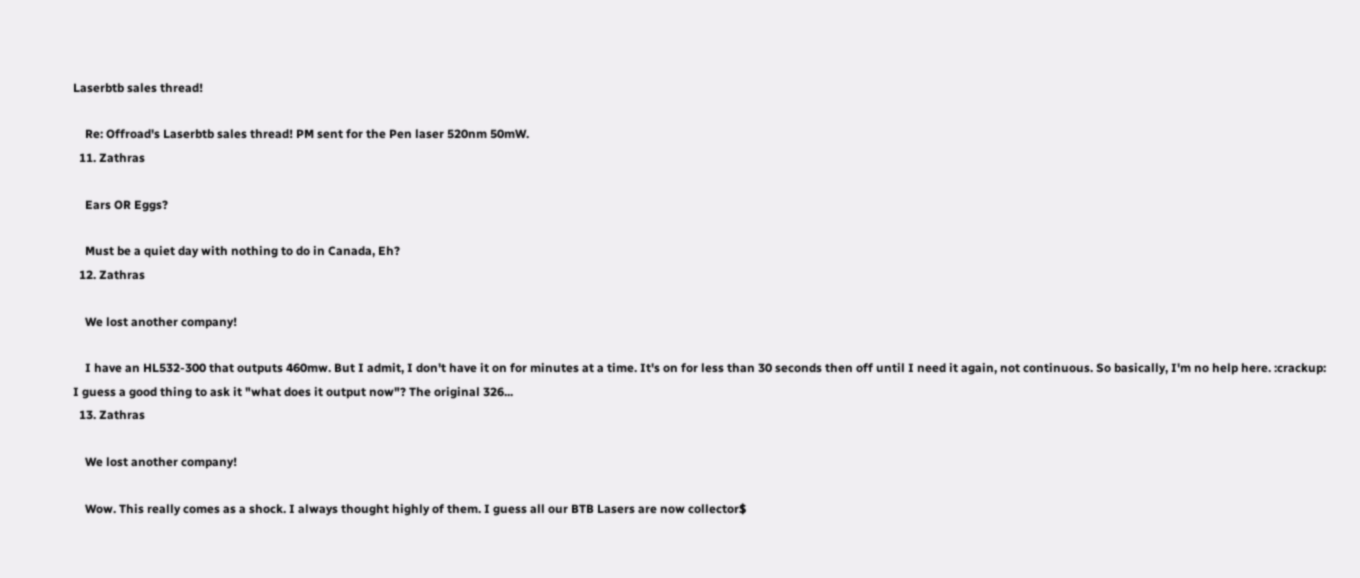Laserbtb sales thread!

    Re: Offroad's Laserbtb sales thread! PM sent for the Pen laser 520nm 50mW.
  11. Zathras

    Ears OR Eggs?

    Must be a quiet day with nothing to do in Canada, Eh?
  12. Zathras

    We lost another company!

    I have an HL532-300 that outputs 460mw. But I admit, I don't have it on for minutes at a time. It's on for less than 30 seconds then off until I need it again, not continuous. So basically, I'm no help here. :crackup: I guess a good thing to ask it "what does it output now"? The original 326...
  13. Zathras

    We lost another company!

    Wow. This really comes as a shock. I always thought highly of them. I guess all our BTB Lasers are now collector$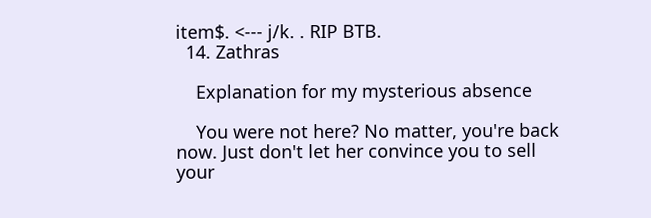item$. <--- j/k. . RIP BTB.
  14. Zathras

    Explanation for my mysterious absence

    You were not here? No matter, you're back now. Just don't let her convince you to sell your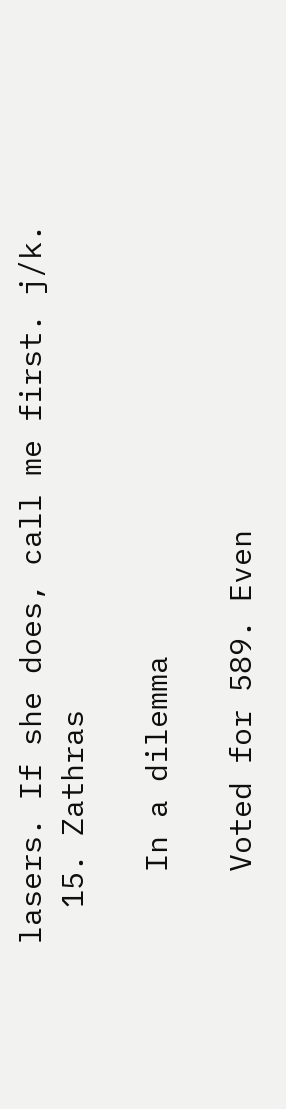lasers. If she does, call me first. j/k.
  15. Zathras

    In a dilemma

    Voted for 589. Even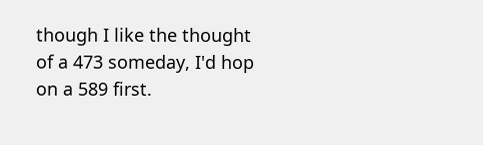though I like the thought of a 473 someday, I'd hop on a 589 first.